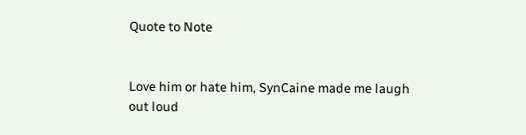Quote to Note


Love him or hate him, SynCaine made me laugh out loud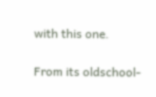with this one.

From its oldschool-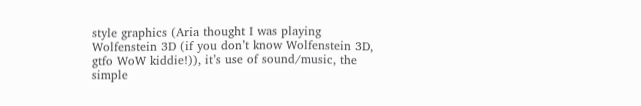style graphics (Aria thought I was playing Wolfenstein 3D (if you don’t know Wolfenstein 3D, gtfo WoW kiddie!)), it’s use of sound/music, the simple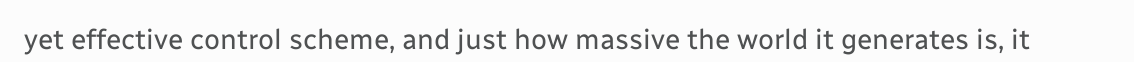yet effective control scheme, and just how massive the world it generates is, it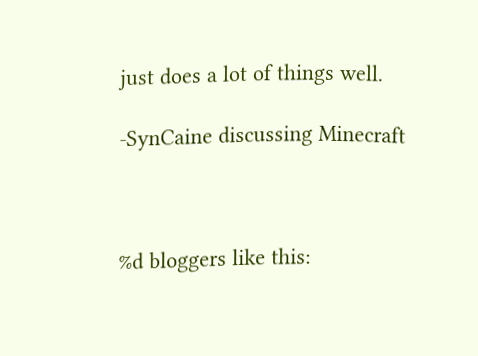just does a lot of things well.

-SynCaine discussing Minecraft



%d bloggers like this: